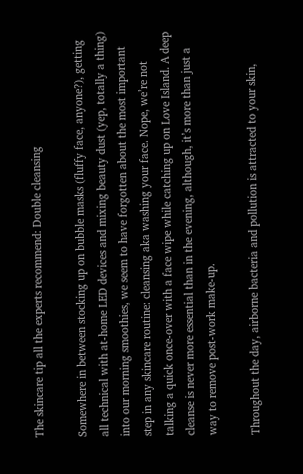The skincare tip all the experts recommend: Double cleansing

Somewhere in between stocking up on bubble masks (fluffy face, anyone?), getting all technical with at-home LED devices and mixing beauty dust (yep, totally a thing) into our morning smoothies, we seem to have forgotten about the most important step in any skincare routine: cleansing aka washing your face. Nope, we’re not talking a quick once-over with a face wipe while catching up on Love Island. A deep cleanse is never more essential than in the evening, although, it’s more than just a way to remove post-work make-up.

Throughout the day, airborne bacteria and pollution is attracted to your skin,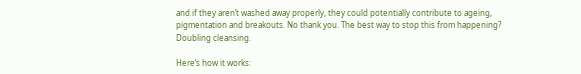and if they aren’t washed away properly, they could potentially contribute to ageing, pigmentation and breakouts. No thank you. The best way to stop this from happening? Doubling cleansing.

Here’s how it works: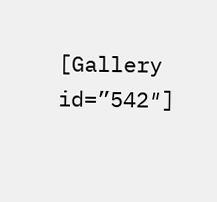[Gallery id=”542″]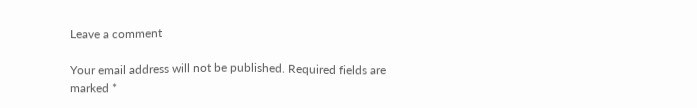Leave a comment

Your email address will not be published. Required fields are marked *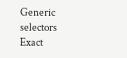Generic selectors
Exact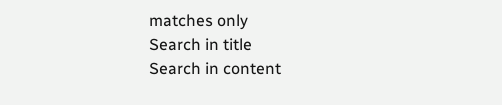matches only
Search in title
Search in content